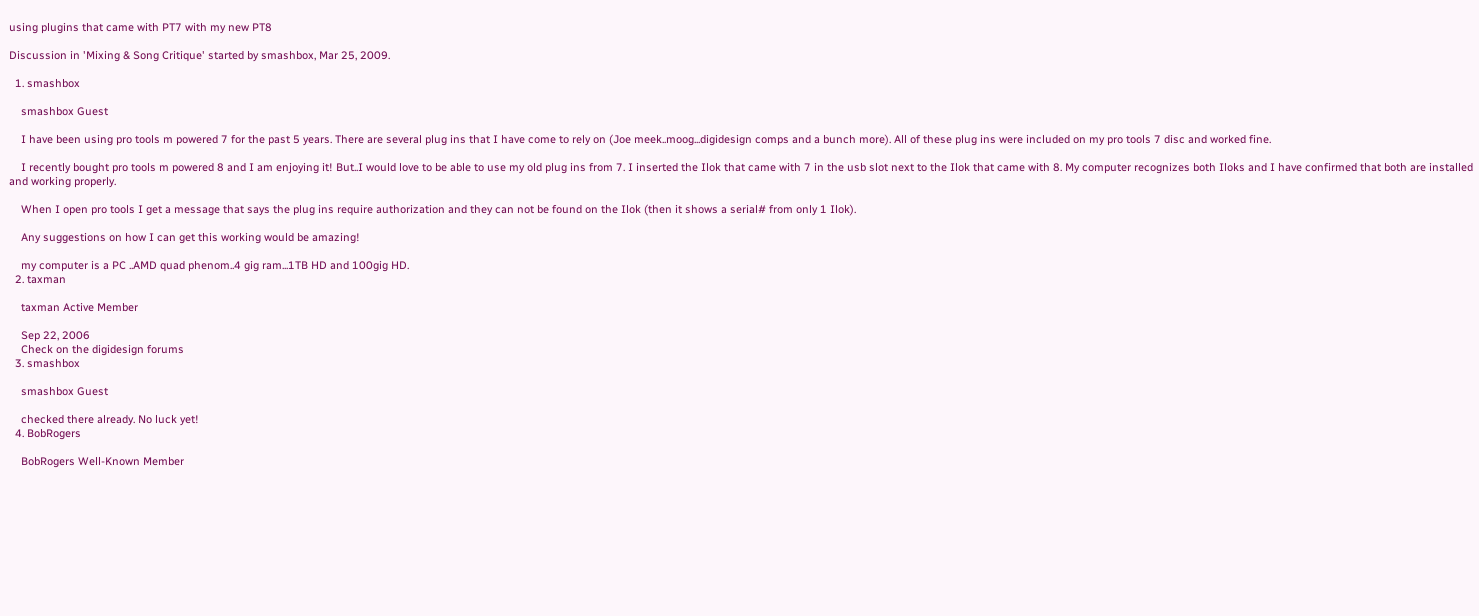using plugins that came with PT7 with my new PT8

Discussion in 'Mixing & Song Critique' started by smashbox, Mar 25, 2009.

  1. smashbox

    smashbox Guest

    I have been using pro tools m powered 7 for the past 5 years. There are several plug ins that I have come to rely on (Joe meek..moog...digidesign comps and a bunch more). All of these plug ins were included on my pro tools 7 disc and worked fine.

    I recently bought pro tools m powered 8 and I am enjoying it! But..I would love to be able to use my old plug ins from 7. I inserted the Ilok that came with 7 in the usb slot next to the Ilok that came with 8. My computer recognizes both Iloks and I have confirmed that both are installed and working properly.

    When I open pro tools I get a message that says the plug ins require authorization and they can not be found on the Ilok (then it shows a serial# from only 1 Ilok).

    Any suggestions on how I can get this working would be amazing!

    my computer is a PC ..AMD quad phenom..4 gig ram...1TB HD and 100gig HD.
  2. taxman

    taxman Active Member

    Sep 22, 2006
    Check on the digidesign forums
  3. smashbox

    smashbox Guest

    checked there already. No luck yet!
  4. BobRogers

    BobRogers Well-Known Member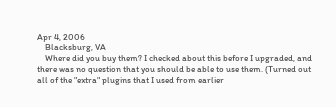Apr 4, 2006
    Blacksburg, VA
    Where did you buy them? I checked about this before I upgraded, and there was no question that you should be able to use them. (Turned out all of the "extra" plugins that I used from earlier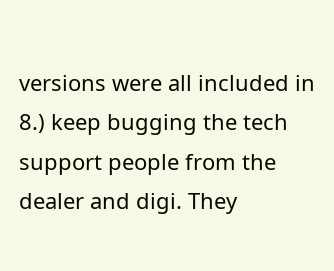versions were all included in 8.) keep bugging the tech support people from the dealer and digi. They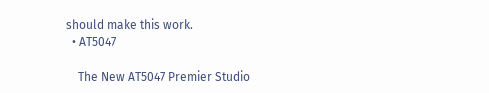should make this work.
  • AT5047

    The New AT5047 Premier Studio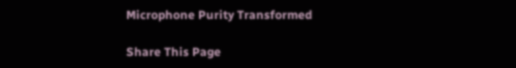Microphone Purity Transformed

Share This Page